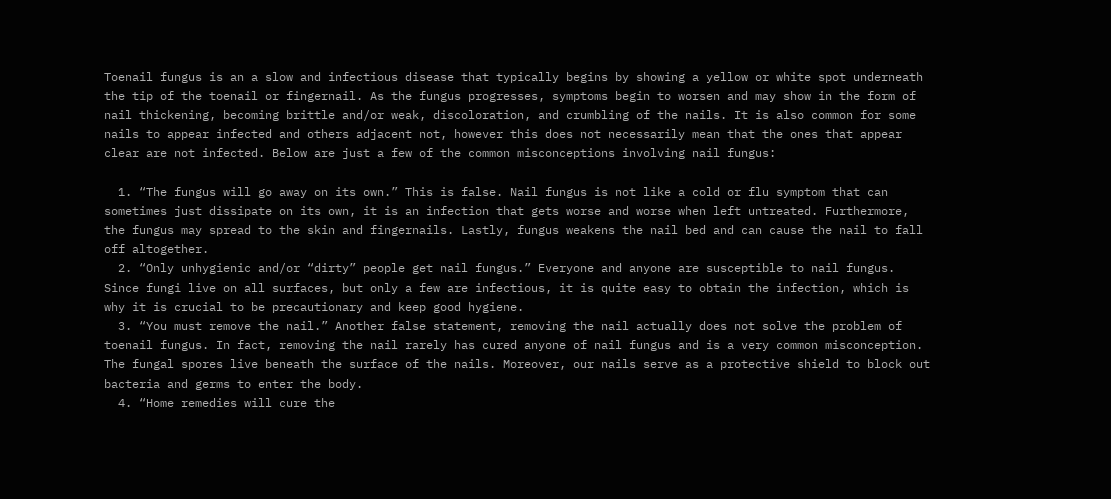Toenail fungus is an a slow and infectious disease that typically begins by showing a yellow or white spot underneath the tip of the toenail or fingernail. As the fungus progresses, symptoms begin to worsen and may show in the form of nail thickening, becoming brittle and/or weak, discoloration, and crumbling of the nails. It is also common for some nails to appear infected and others adjacent not, however this does not necessarily mean that the ones that appear clear are not infected. Below are just a few of the common misconceptions involving nail fungus:

  1. “The fungus will go away on its own.” This is false. Nail fungus is not like a cold or flu symptom that can sometimes just dissipate on its own, it is an infection that gets worse and worse when left untreated. Furthermore, the fungus may spread to the skin and fingernails. Lastly, fungus weakens the nail bed and can cause the nail to fall off altogether.
  2. “Only unhygienic and/or “dirty” people get nail fungus.” Everyone and anyone are susceptible to nail fungus. Since fungi live on all surfaces, but only a few are infectious, it is quite easy to obtain the infection, which is why it is crucial to be precautionary and keep good hygiene.
  3. “You must remove the nail.” Another false statement, removing the nail actually does not solve the problem of toenail fungus. In fact, removing the nail rarely has cured anyone of nail fungus and is a very common misconception. The fungal spores live beneath the surface of the nails. Moreover, our nails serve as a protective shield to block out bacteria and germs to enter the body.
  4. “Home remedies will cure the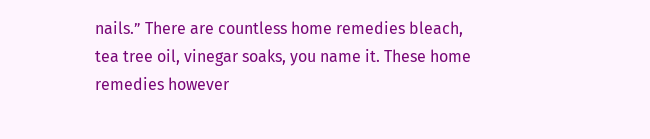nails.” There are countless home remedies bleach, tea tree oil, vinegar soaks, you name it. These home remedies however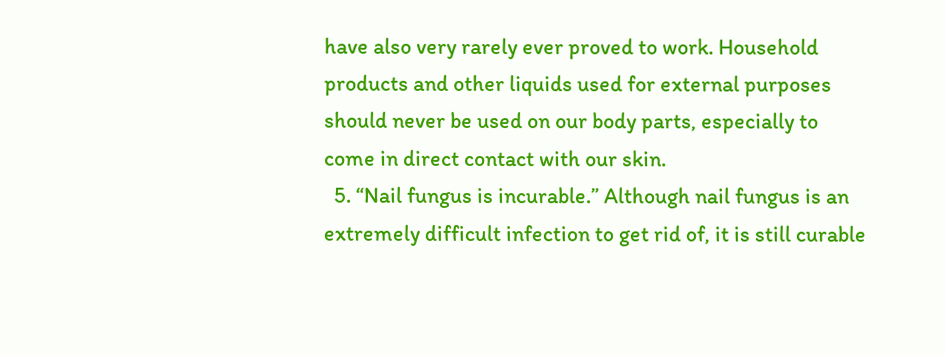have also very rarely ever proved to work. Household products and other liquids used for external purposes should never be used on our body parts, especially to come in direct contact with our skin.
  5. “Nail fungus is incurable.” Although nail fungus is an extremely difficult infection to get rid of, it is still curable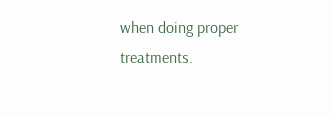when doing proper treatments.